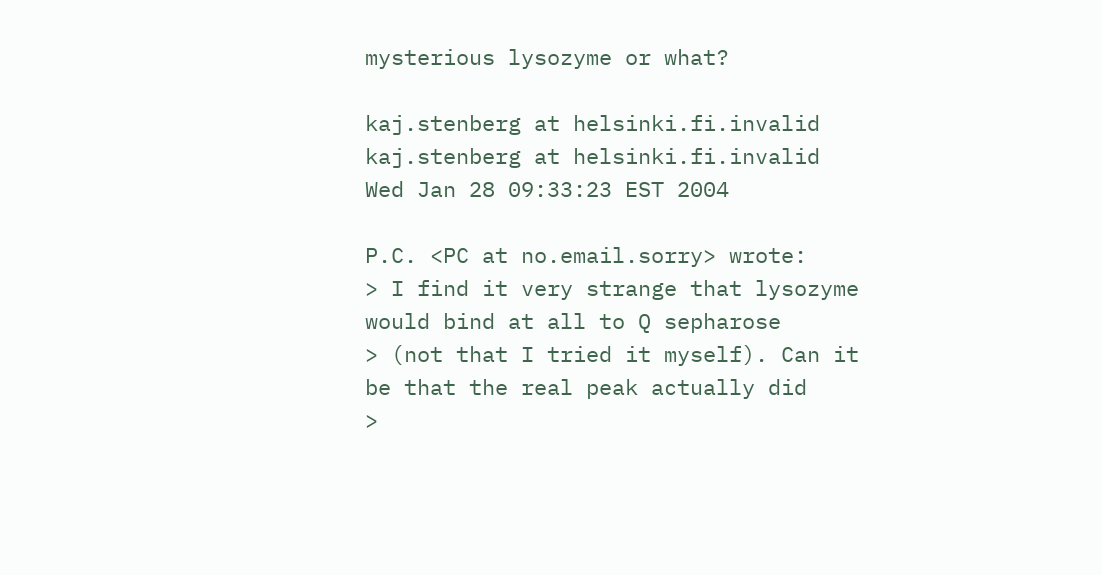mysterious lysozyme or what?

kaj.stenberg at helsinki.fi.invalid kaj.stenberg at helsinki.fi.invalid
Wed Jan 28 09:33:23 EST 2004

P.C. <PC at no.email.sorry> wrote:
> I find it very strange that lysozyme would bind at all to Q sepharose
> (not that I tried it myself). Can it be that the real peak actually did
>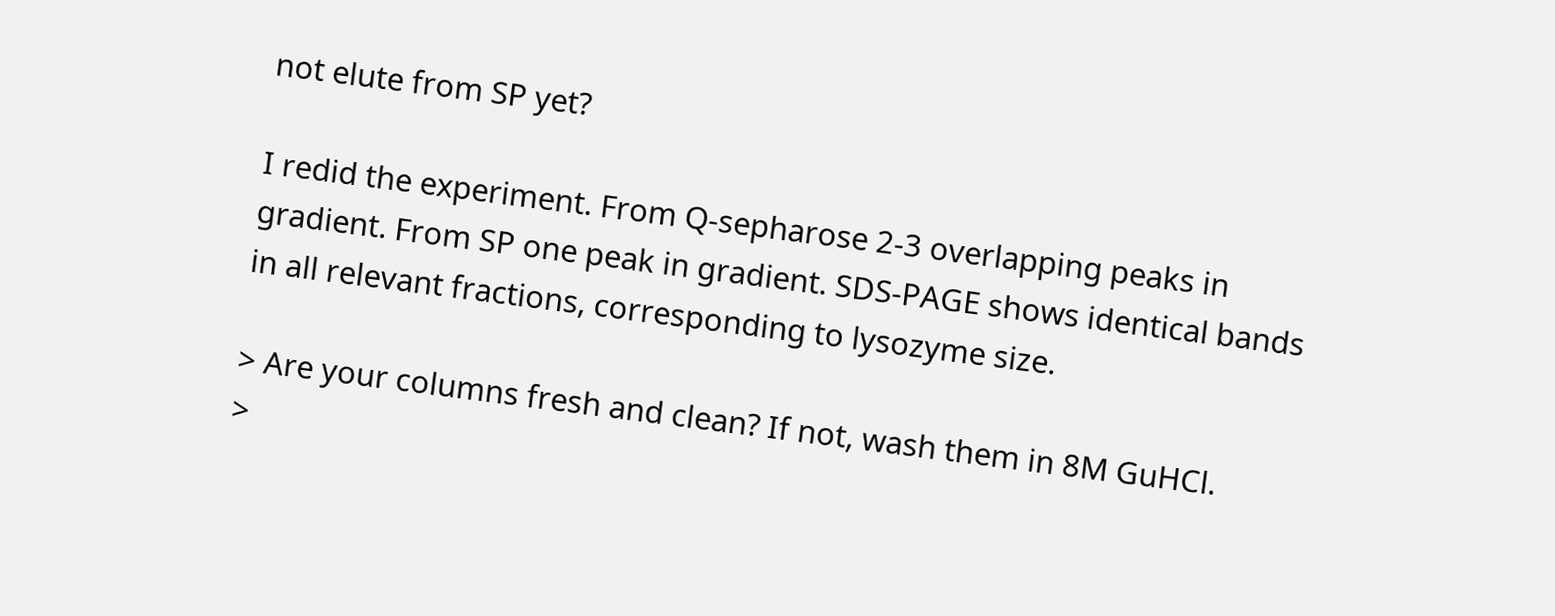not elute from SP yet?

I redid the experiment. From Q-sepharose 2-3 overlapping peaks in
gradient. From SP one peak in gradient. SDS-PAGE shows identical bands
in all relevant fractions, corresponding to lysozyme size.

> Are your columns fresh and clean? If not, wash them in 8M GuHCl.
>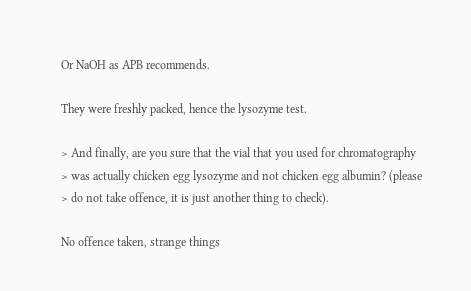Or NaOH as APB recommends.

They were freshly packed, hence the lysozyme test.

> And finally, are you sure that the vial that you used for chromatography
> was actually chicken egg lysozyme and not chicken egg albumin? (please
> do not take offence, it is just another thing to check).

No offence taken, strange things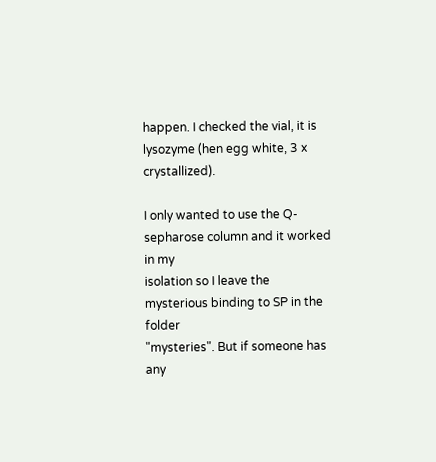happen. I checked the vial, it is
lysozyme (hen egg white, 3 x crystallized).

I only wanted to use the Q-sepharose column and it worked in my
isolation so I leave the mysterious binding to SP in the folder
"mysteries". But if someone has any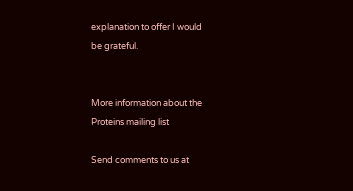explanation to offer I would
be grateful.


More information about the Proteins mailing list

Send comments to us at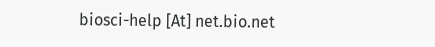biosci-help [At] net.bio.net